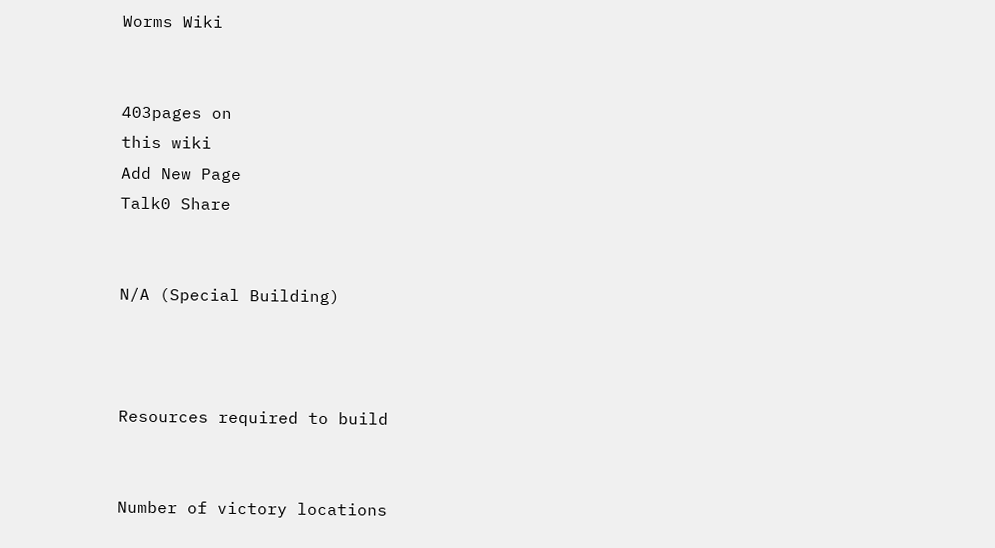Worms Wiki


403pages on
this wiki
Add New Page
Talk0 Share


N/A (Special Building)



Resources required to build


Number of victory locations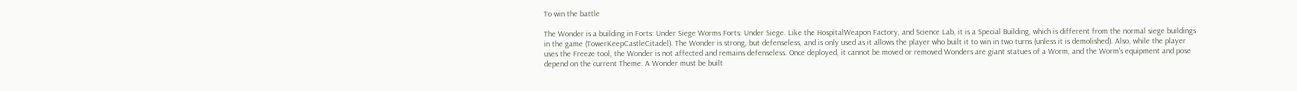To win the battle

The Wonder is a building in Forts: Under Siege Worms Forts: Under Siege. Like the HospitalWeapon Factory, and Science Lab, it is a Special Building, which is different from the normal siege buildings in the game (TowerKeepCastleCitadel). The Wonder is strong, but defenseless, and is only used as it allows the player who built it to win in two turns (unless it is demolished). Also, while the player uses the Freeze tool, the Wonder is not affected and remains defenseless. Once deployed, it cannot be moved or removed Wonders are giant statues of a Worm, and the Worm's equipment and pose depend on the current Theme. A Wonder must be built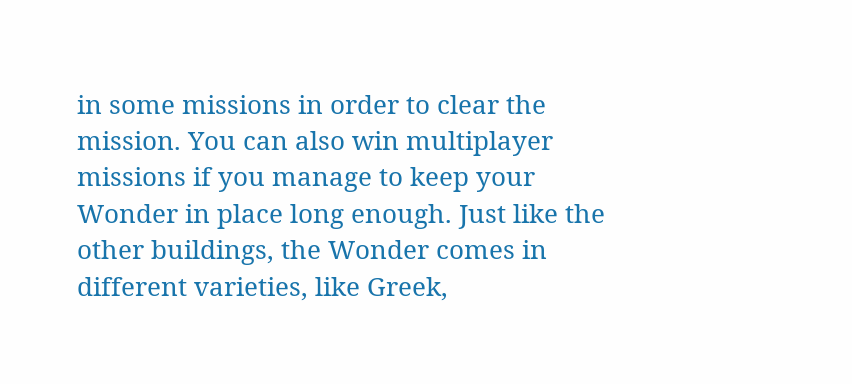in some missions in order to clear the mission. You can also win multiplayer missions if you manage to keep your Wonder in place long enough. Just like the other buildings, the Wonder comes in different varieties, like Greek,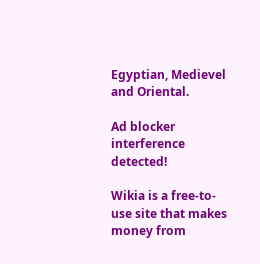Egyptian, Medievel and Oriental.

Ad blocker interference detected!

Wikia is a free-to-use site that makes money from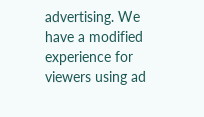advertising. We have a modified experience for viewers using ad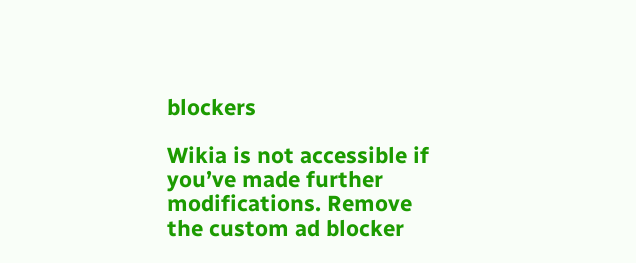blockers

Wikia is not accessible if you’ve made further modifications. Remove the custom ad blocker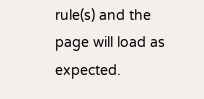rule(s) and the page will load as expected.